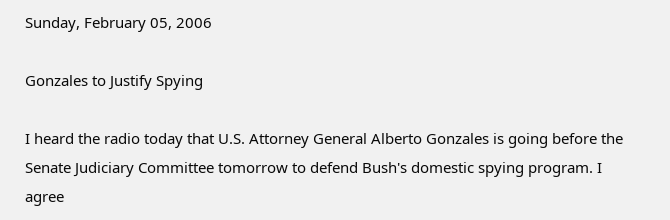Sunday, February 05, 2006

Gonzales to Justify Spying

I heard the radio today that U.S. Attorney General Alberto Gonzales is going before the Senate Judiciary Committee tomorrow to defend Bush's domestic spying program. I agree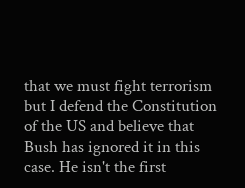that we must fight terrorism but I defend the Constitution of the US and believe that Bush has ignored it in this case. He isn't the first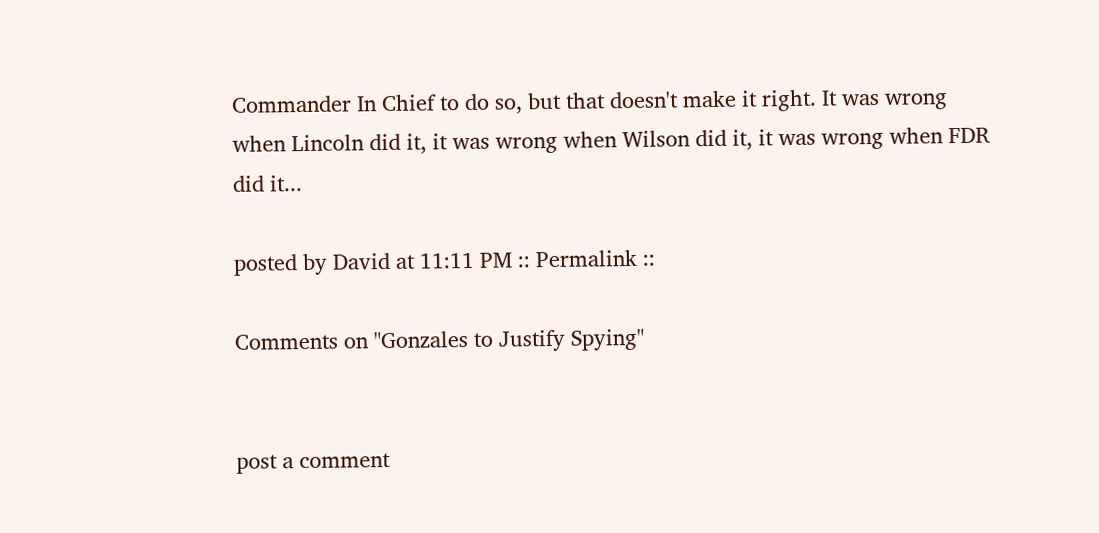Commander In Chief to do so, but that doesn't make it right. It was wrong when Lincoln did it, it was wrong when Wilson did it, it was wrong when FDR did it...

posted by David at 11:11 PM :: Permalink ::

Comments on "Gonzales to Justify Spying"


post a comment